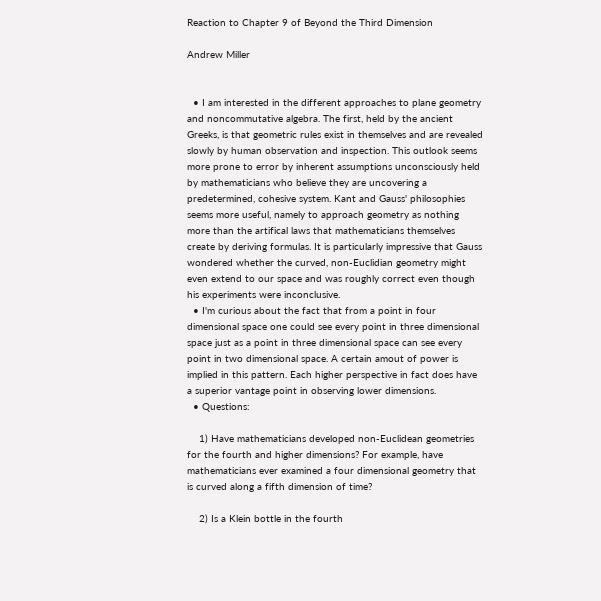Reaction to Chapter 9 of Beyond the Third Dimension

Andrew Miller


  • I am interested in the different approaches to plane geometry and noncommutative algebra. The first, held by the ancient Greeks, is that geometric rules exist in themselves and are revealed slowly by human observation and inspection. This outlook seems more prone to error by inherent assumptions unconsciously held by mathematicians who believe they are uncovering a predetermined, cohesive system. Kant and Gauss' philosophies seems more useful, namely to approach geometry as nothing more than the artifical laws that mathematicians themselves create by deriving formulas. It is particularly impressive that Gauss wondered whether the curved, non-Euclidian geometry might even extend to our space and was roughly correct even though his experiments were inconclusive.
  • I'm curious about the fact that from a point in four dimensional space one could see every point in three dimensional space just as a point in three dimensional space can see every point in two dimensional space. A certain amout of power is implied in this pattern. Each higher perspective in fact does have a superior vantage point in observing lower dimensions.
  • Questions:

    1) Have mathematicians developed non-Euclidean geometries for the fourth and higher dimensions? For example, have mathematicians ever examined a four dimensional geometry that is curved along a fifth dimension of time?

    2) Is a Klein bottle in the fourth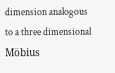dimension analogous to a three dimensional Möbius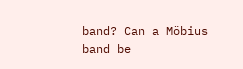band? Can a Möbius band be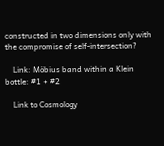constructed in two dimensions only with the compromise of self-intersection?

    Link: Möbius band within a Klein bottle: #1 + #2

    Link to Cosmology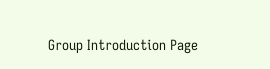Group Introduction Page